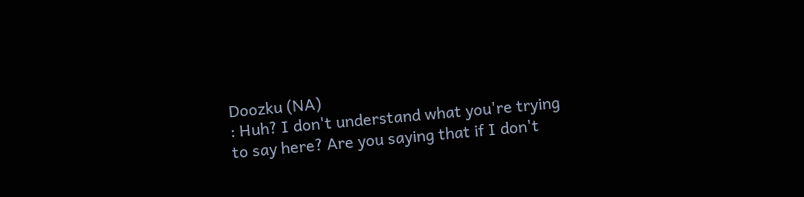Doozku (NA)
: Huh? I don't understand what you're trying to say here? Are you saying that if I don't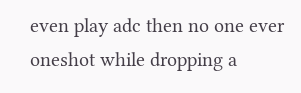even play adc then no one ever oneshot while dropping a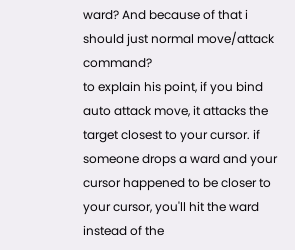ward? And because of that i should just normal move/attack command?
to explain his point, if you bind auto attack move, it attacks the target closest to your cursor. if someone drops a ward and your cursor happened to be closer to your cursor, you'll hit the ward instead of the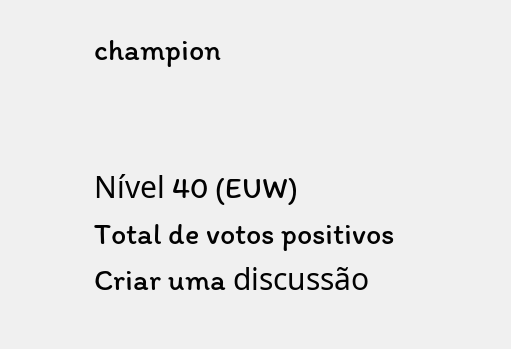champion


Nível 40 (EUW)
Total de votos positivos
Criar uma discussão